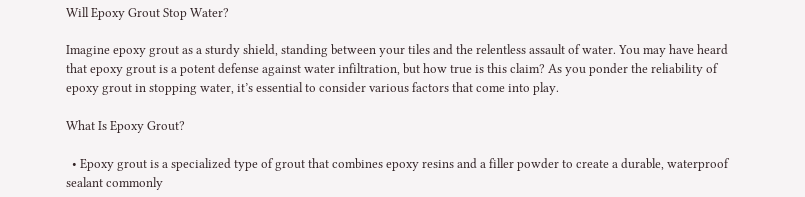Will Epoxy Grout Stop Water?

Imagine epoxy grout as a sturdy shield, standing between your tiles and the relentless assault of water. You may have heard that epoxy grout is a potent defense against water infiltration, but how true is this claim? As you ponder the reliability of epoxy grout in stopping water, it’s essential to consider various factors that come into play.

What Is Epoxy Grout?

  • Epoxy grout is a specialized type of grout that combines epoxy resins and a filler powder to create a durable, waterproof sealant commonly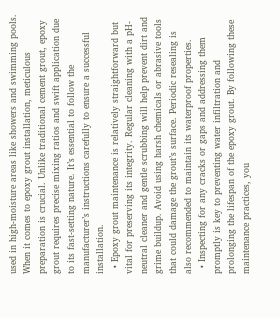used in high-moisture areas like showers and swimming pools. When it comes to epoxy grout installation, meticulous preparation is crucial. Unlike traditional cement grout, epoxy grout requires precise mixing ratios and swift application due to its fast-setting nature. It’s essential to follow the manufacturer’s instructions carefully to ensure a successful installation.
  • Epoxy grout maintenance is relatively straightforward but vital for preserving its integrity. Regular cleaning with a pH-neutral cleaner and gentle scrubbing will help prevent dirt and grime buildup. Avoid using harsh chemicals or abrasive tools that could damage the grout’s surface. Periodic resealing is also recommended to maintain its waterproof properties.
  • Inspecting for any cracks or gaps and addressing them promptly is key to preventing water infiltration and prolonging the lifespan of the epoxy grout. By following these maintenance practices, you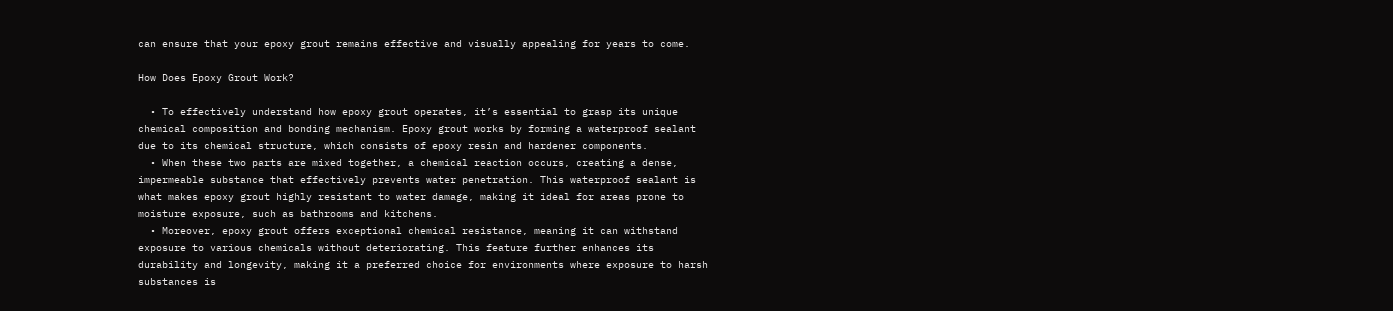can ensure that your epoxy grout remains effective and visually appealing for years to come.

How Does Epoxy Grout Work?

  • To effectively understand how epoxy grout operates, it’s essential to grasp its unique chemical composition and bonding mechanism. Epoxy grout works by forming a waterproof sealant due to its chemical structure, which consists of epoxy resin and hardener components.
  • When these two parts are mixed together, a chemical reaction occurs, creating a dense, impermeable substance that effectively prevents water penetration. This waterproof sealant is what makes epoxy grout highly resistant to water damage, making it ideal for areas prone to moisture exposure, such as bathrooms and kitchens.
  • Moreover, epoxy grout offers exceptional chemical resistance, meaning it can withstand exposure to various chemicals without deteriorating. This feature further enhances its durability and longevity, making it a preferred choice for environments where exposure to harsh substances is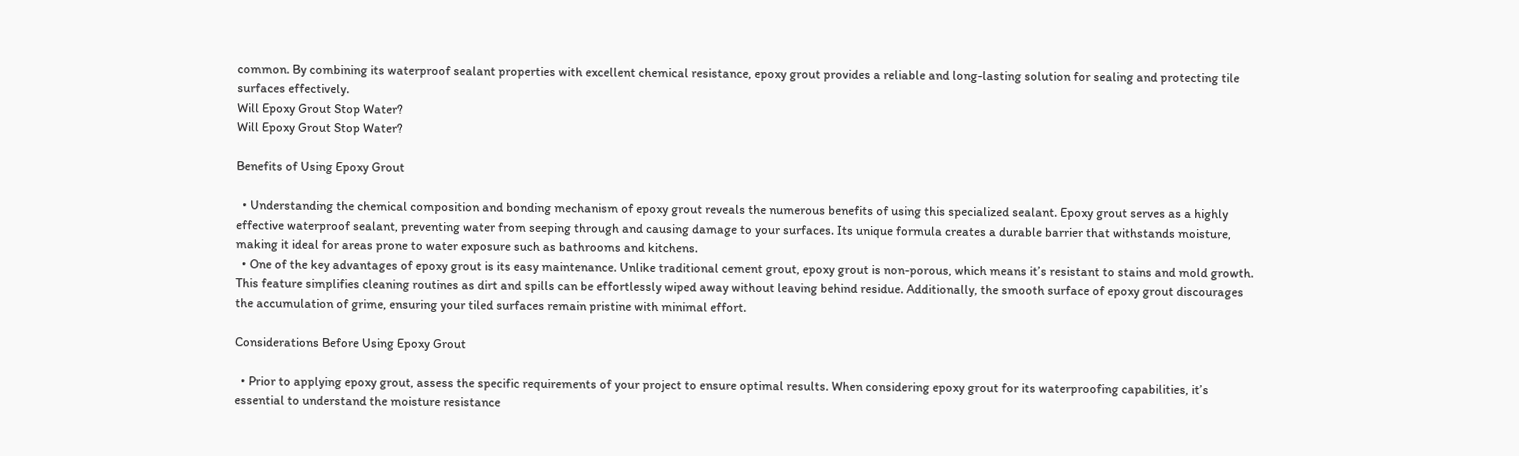common. By combining its waterproof sealant properties with excellent chemical resistance, epoxy grout provides a reliable and long-lasting solution for sealing and protecting tile surfaces effectively.
Will Epoxy Grout Stop Water?
Will Epoxy Grout Stop Water?

Benefits of Using Epoxy Grout

  • Understanding the chemical composition and bonding mechanism of epoxy grout reveals the numerous benefits of using this specialized sealant. Epoxy grout serves as a highly effective waterproof sealant, preventing water from seeping through and causing damage to your surfaces. Its unique formula creates a durable barrier that withstands moisture, making it ideal for areas prone to water exposure such as bathrooms and kitchens.
  • One of the key advantages of epoxy grout is its easy maintenance. Unlike traditional cement grout, epoxy grout is non-porous, which means it’s resistant to stains and mold growth. This feature simplifies cleaning routines as dirt and spills can be effortlessly wiped away without leaving behind residue. Additionally, the smooth surface of epoxy grout discourages the accumulation of grime, ensuring your tiled surfaces remain pristine with minimal effort.

Considerations Before Using Epoxy Grout

  • Prior to applying epoxy grout, assess the specific requirements of your project to ensure optimal results. When considering epoxy grout for its waterproofing capabilities, it’s essential to understand the moisture resistance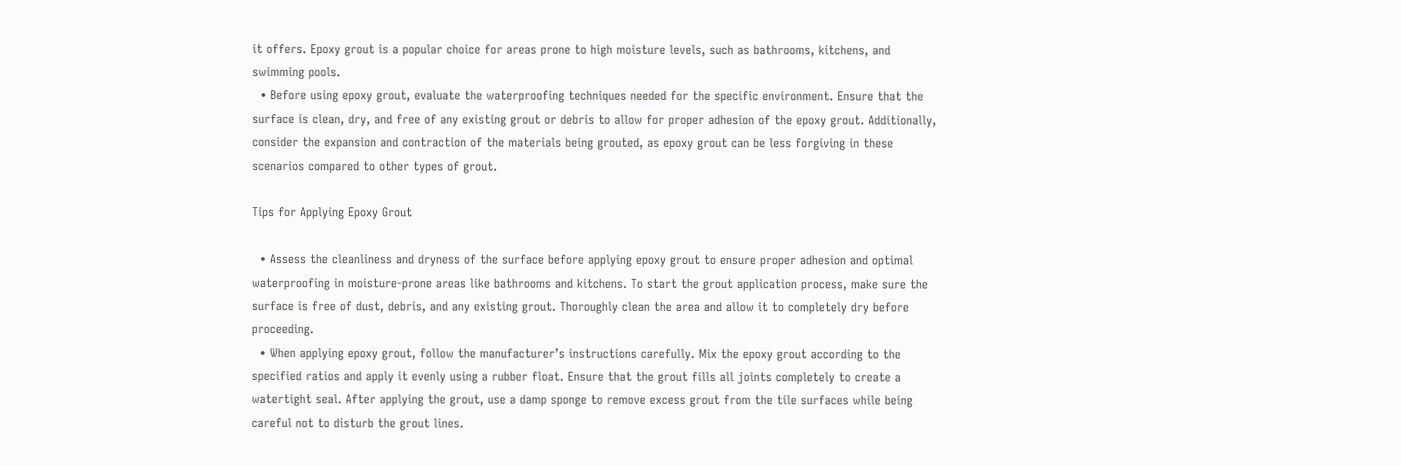it offers. Epoxy grout is a popular choice for areas prone to high moisture levels, such as bathrooms, kitchens, and swimming pools.
  • Before using epoxy grout, evaluate the waterproofing techniques needed for the specific environment. Ensure that the surface is clean, dry, and free of any existing grout or debris to allow for proper adhesion of the epoxy grout. Additionally, consider the expansion and contraction of the materials being grouted, as epoxy grout can be less forgiving in these scenarios compared to other types of grout.

Tips for Applying Epoxy Grout

  • Assess the cleanliness and dryness of the surface before applying epoxy grout to ensure proper adhesion and optimal waterproofing in moisture-prone areas like bathrooms and kitchens. To start the grout application process, make sure the surface is free of dust, debris, and any existing grout. Thoroughly clean the area and allow it to completely dry before proceeding.
  • When applying epoxy grout, follow the manufacturer’s instructions carefully. Mix the epoxy grout according to the specified ratios and apply it evenly using a rubber float. Ensure that the grout fills all joints completely to create a watertight seal. After applying the grout, use a damp sponge to remove excess grout from the tile surfaces while being careful not to disturb the grout lines.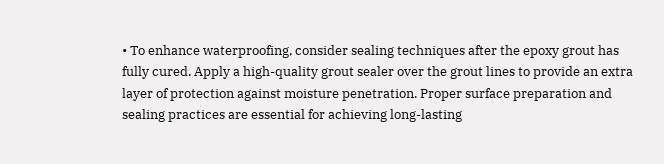• To enhance waterproofing, consider sealing techniques after the epoxy grout has fully cured. Apply a high-quality grout sealer over the grout lines to provide an extra layer of protection against moisture penetration. Proper surface preparation and sealing practices are essential for achieving long-lasting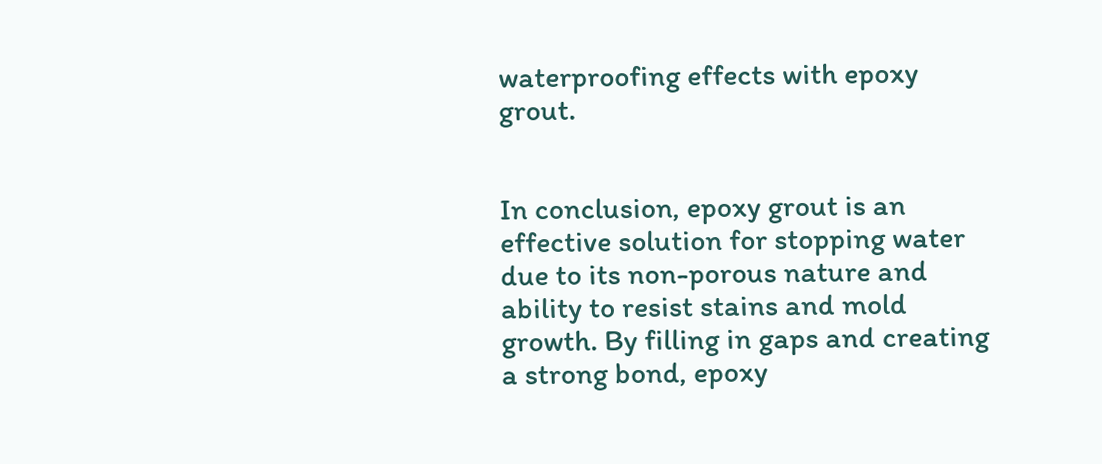waterproofing effects with epoxy grout.


In conclusion, epoxy grout is an effective solution for stopping water due to its non-porous nature and ability to resist stains and mold growth. By filling in gaps and creating a strong bond, epoxy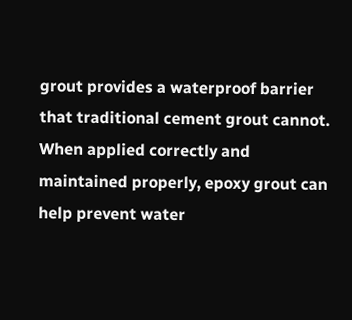grout provides a waterproof barrier that traditional cement grout cannot. When applied correctly and maintained properly, epoxy grout can help prevent water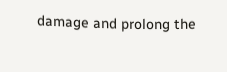damage and prolong the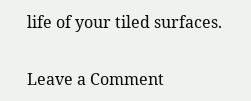life of your tiled surfaces.

Leave a Comment